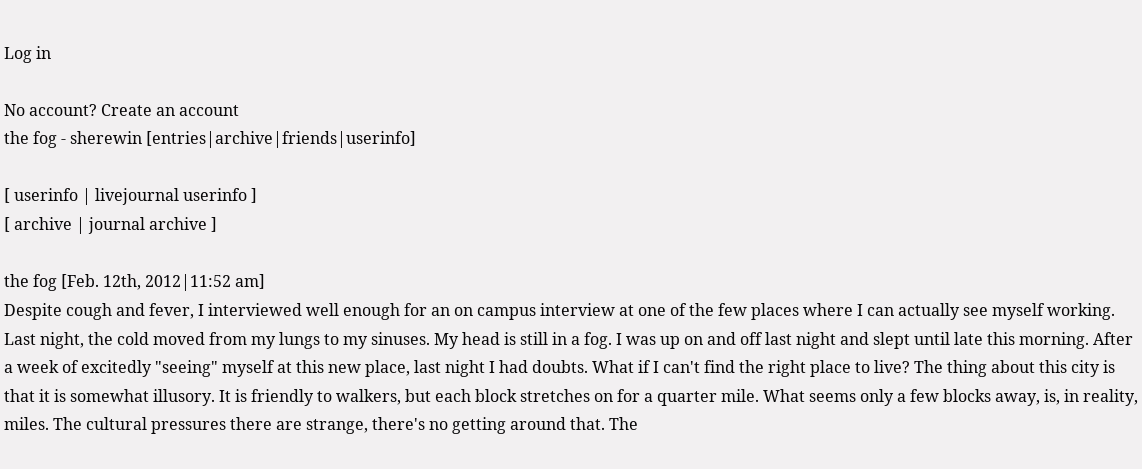Log in

No account? Create an account
the fog - sherewin [entries|archive|friends|userinfo]

[ userinfo | livejournal userinfo ]
[ archive | journal archive ]

the fog [Feb. 12th, 2012|11:52 am]
Despite cough and fever, I interviewed well enough for an on campus interview at one of the few places where I can actually see myself working. Last night, the cold moved from my lungs to my sinuses. My head is still in a fog. I was up on and off last night and slept until late this morning. After a week of excitedly "seeing" myself at this new place, last night I had doubts. What if I can't find the right place to live? The thing about this city is that it is somewhat illusory. It is friendly to walkers, but each block stretches on for a quarter mile. What seems only a few blocks away, is, in reality, miles. The cultural pressures there are strange, there's no getting around that. The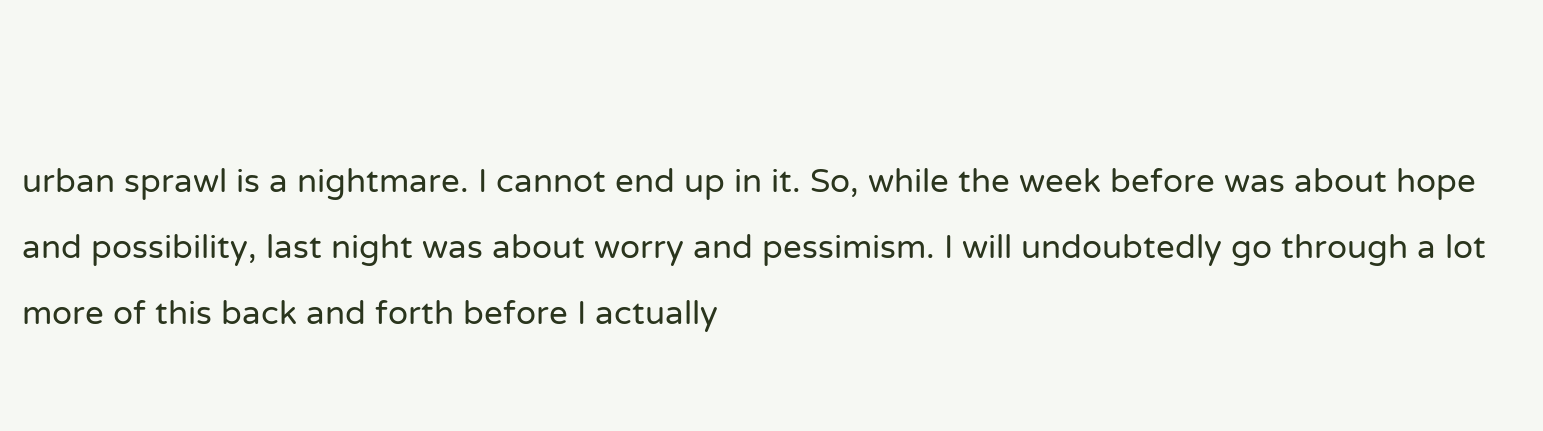urban sprawl is a nightmare. I cannot end up in it. So, while the week before was about hope and possibility, last night was about worry and pessimism. I will undoubtedly go through a lot more of this back and forth before I actually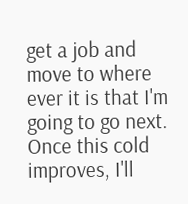get a job and move to where ever it is that I'm going to go next. Once this cold improves, I'll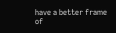have a better frame of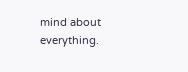mind about everything.